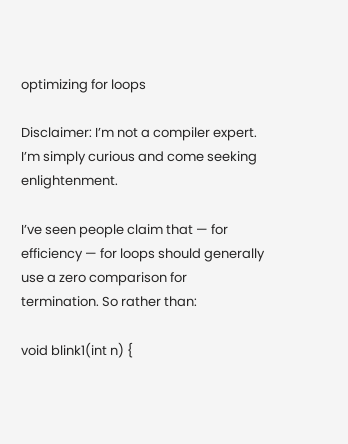optimizing for loops

Disclaimer: I’m not a compiler expert. I’m simply curious and come seeking enlightenment.

I’ve seen people claim that — for efficiency — for loops should generally use a zero comparison for termination. So rather than:

void blink1(int n) {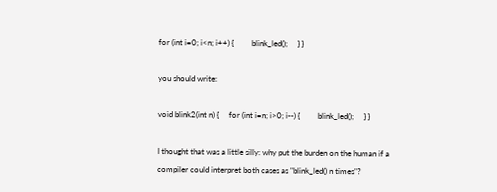for (int i=0; i<n; i++) {         blink_led();     } }

you should write:

void blink2(int n) {     for (int i=n; i>0; i--) {         blink_led();     } }

I thought that was a little silly: why put the burden on the human if a compiler could interpret both cases as "blink_led() n times"?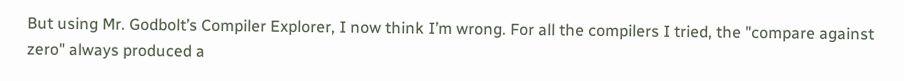But using Mr. Godbolt’s Compiler Explorer, I now think I’m wrong. For all the compilers I tried, the "compare against zero" always produced a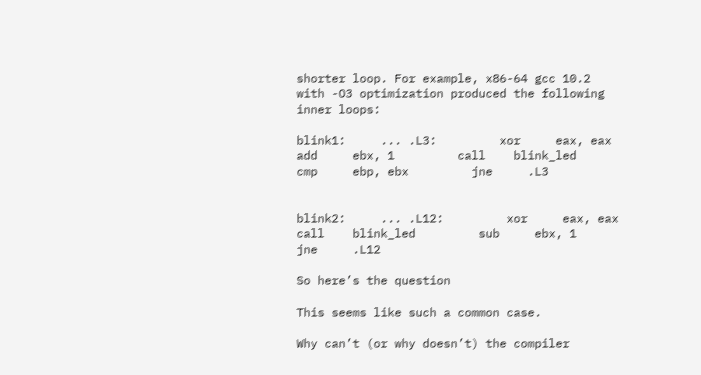shorter loop. For example, x86-64 gcc 10.2 with -O3 optimization produced the following inner loops:

blink1:     ... .L3:         xor     eax, eax         add     ebx, 1         call    blink_led         cmp     ebp, ebx         jne     .L3


blink2:     ... .L12:         xor     eax, eax         call    blink_led         sub     ebx, 1         jne     .L12

So here’s the question

This seems like such a common case.

Why can’t (or why doesn’t) the compiler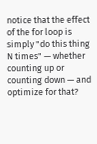notice that the effect of the for loop is simply "do this thing N times" — whether counting up or counting down — and optimize for that?